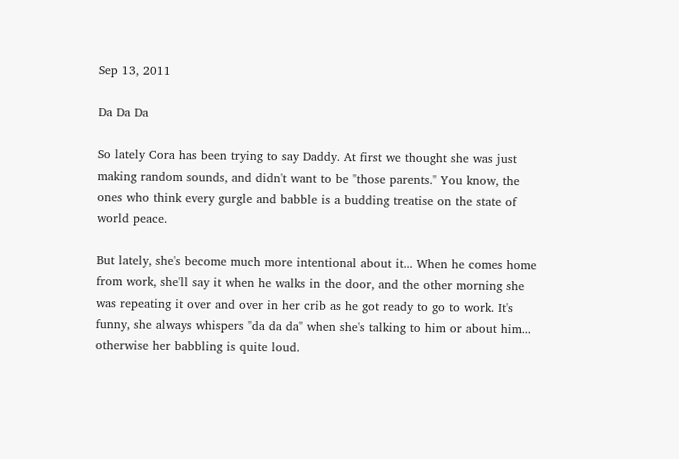Sep 13, 2011

Da Da Da

So lately Cora has been trying to say Daddy. At first we thought she was just making random sounds, and didn't want to be "those parents." You know, the ones who think every gurgle and babble is a budding treatise on the state of world peace.

But lately, she's become much more intentional about it... When he comes home from work, she'll say it when he walks in the door, and the other morning she was repeating it over and over in her crib as he got ready to go to work. It's funny, she always whispers "da da da" when she's talking to him or about him... otherwise her babbling is quite loud.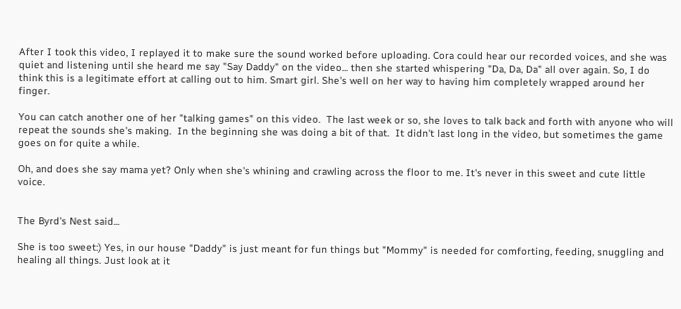After I took this video, I replayed it to make sure the sound worked before uploading. Cora could hear our recorded voices, and she was quiet and listening until she heard me say "Say Daddy" on the video... then she started whispering "Da, Da, Da" all over again. So, I do think this is a legitimate effort at calling out to him. Smart girl. She's well on her way to having him completely wrapped around her finger.

You can catch another one of her "talking games" on this video.  The last week or so, she loves to talk back and forth with anyone who will repeat the sounds she's making.  In the beginning she was doing a bit of that.  It didn't last long in the video, but sometimes the game goes on for quite a while.

Oh, and does she say mama yet? Only when she's whining and crawling across the floor to me. It's never in this sweet and cute little voice.


The Byrd's Nest said...

She is too sweet:) Yes, in our house "Daddy" is just meant for fun things but "Mommy" is needed for comforting, feeding, snuggling and healing all things. Just look at it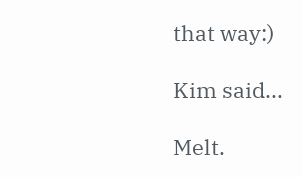that way:)

Kim said...

Melt.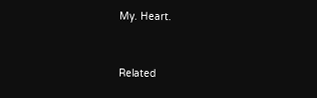My. Heart.


Related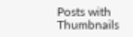Posts with Thumbnails